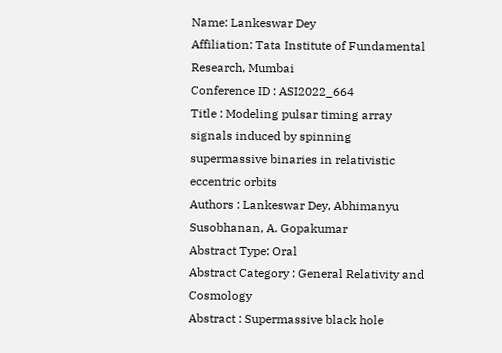Name: Lankeswar Dey
Affiliation: Tata Institute of Fundamental Research, Mumbai
Conference ID : ASI2022_664
Title : Modeling pulsar timing array signals induced by spinning supermassive binaries in relativistic eccentric orbits
Authors : Lankeswar Dey, Abhimanyu Susobhanan, A. Gopakumar
Abstract Type: Oral
Abstract Category : General Relativity and Cosmology
Abstract : Supermassive black hole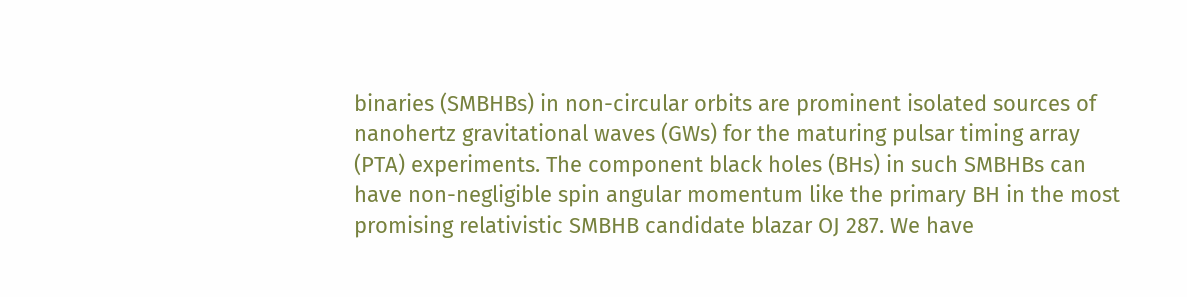binaries (SMBHBs) in non-circular orbits are prominent isolated sources of nanohertz gravitational waves (GWs) for the maturing pulsar timing array (PTA) experiments. The component black holes (BHs) in such SMBHBs can have non-negligible spin angular momentum like the primary BH in the most promising relativistic SMBHB candidate blazar OJ 287. We have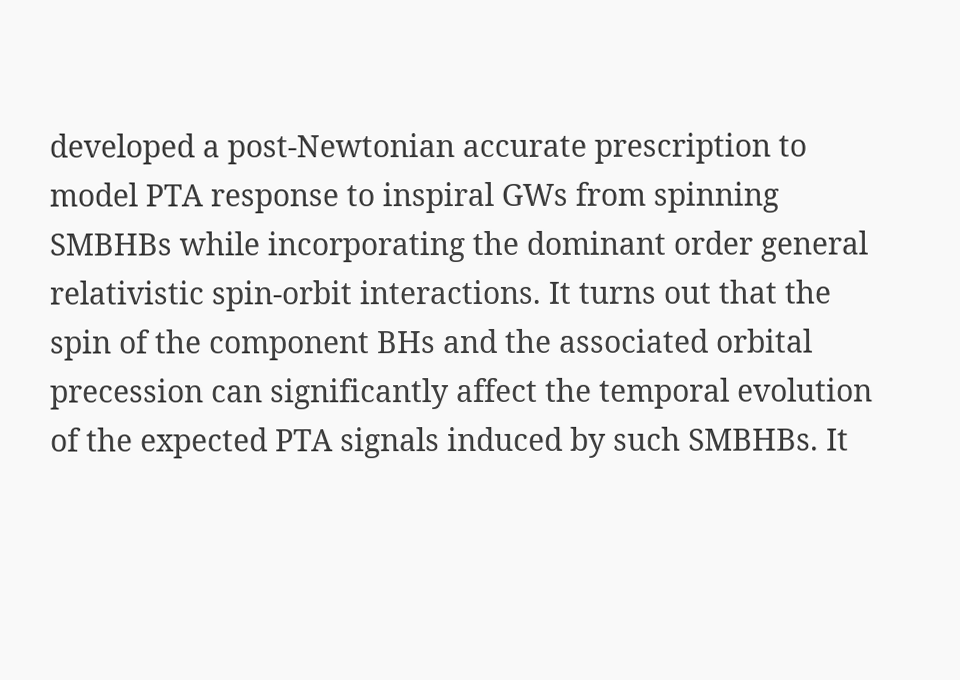developed a post-Newtonian accurate prescription to model PTA response to inspiral GWs from spinning SMBHBs while incorporating the dominant order general relativistic spin-orbit interactions. It turns out that the spin of the component BHs and the associated orbital precession can significantly affect the temporal evolution of the expected PTA signals induced by such SMBHBs. It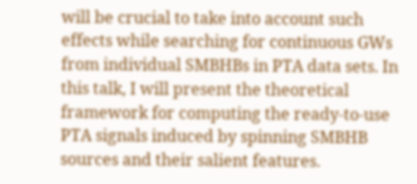will be crucial to take into account such effects while searching for continuous GWs from individual SMBHBs in PTA data sets. In this talk, I will present the theoretical framework for computing the ready-to-use PTA signals induced by spinning SMBHB sources and their salient features.